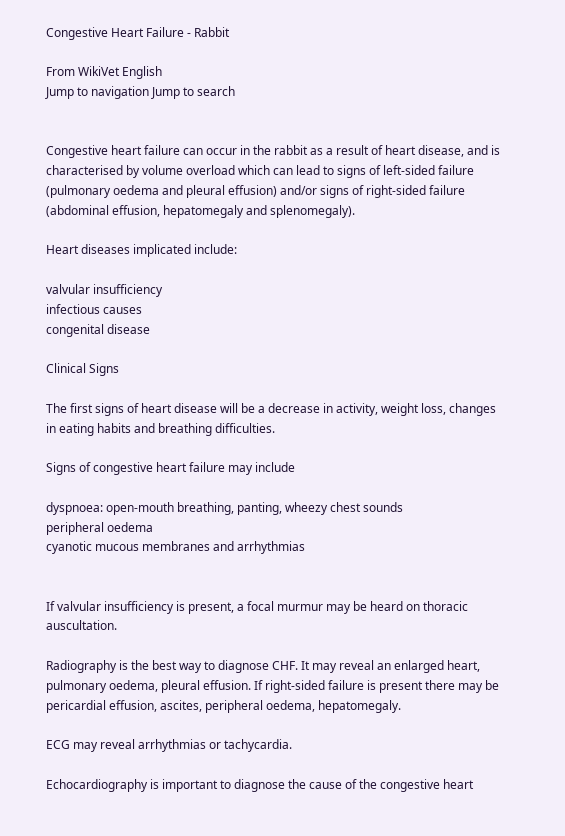Congestive Heart Failure - Rabbit

From WikiVet English
Jump to navigation Jump to search


Congestive heart failure can occur in the rabbit as a result of heart disease, and is characterised by volume overload which can lead to signs of left-sided failure (pulmonary oedema and pleural effusion) and/or signs of right-sided failure (abdominal effusion, hepatomegaly and splenomegaly).

Heart diseases implicated include:

valvular insufficiency
infectious causes
congenital disease

Clinical Signs

The first signs of heart disease will be a decrease in activity, weight loss, changes in eating habits and breathing difficulties.

Signs of congestive heart failure may include

dyspnoea: open-mouth breathing, panting, wheezy chest sounds
peripheral oedema
cyanotic mucous membranes and arrhythmias


If valvular insufficiency is present, a focal murmur may be heard on thoracic auscultation.

Radiography is the best way to diagnose CHF. It may reveal an enlarged heart, pulmonary oedema, pleural effusion. If right-sided failure is present there may be pericardial effusion, ascites, peripheral oedema, hepatomegaly.

ECG may reveal arrhythmias or tachycardia.

Echocardiography is important to diagnose the cause of the congestive heart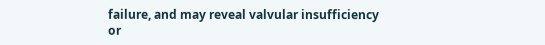failure, and may reveal valvular insufficiency or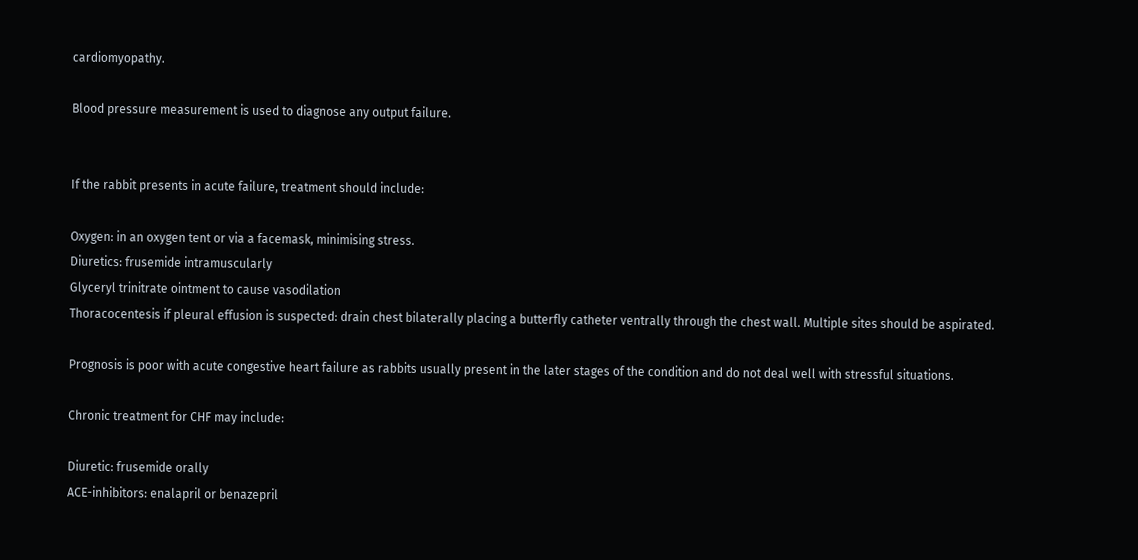cardiomyopathy.

Blood pressure measurement is used to diagnose any output failure.


If the rabbit presents in acute failure, treatment should include:

Oxygen: in an oxygen tent or via a facemask, minimising stress.
Diuretics: frusemide intramuscularly
Glyceryl trinitrate ointment to cause vasodilation
Thoracocentesis if pleural effusion is suspected: drain chest bilaterally placing a butterfly catheter ventrally through the chest wall. Multiple sites should be aspirated.

Prognosis is poor with acute congestive heart failure as rabbits usually present in the later stages of the condition and do not deal well with stressful situations.

Chronic treatment for CHF may include:

Diuretic: frusemide orally
ACE-inhibitors: enalapril or benazepril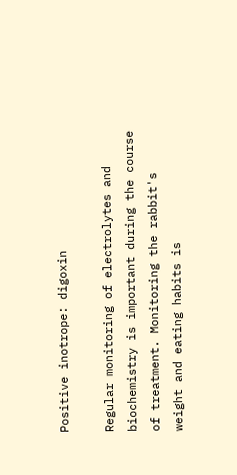Positive inotrope: digoxin

Regular monitoring of electrolytes and biochemistry is important during the course of treatment. Monitoring the rabbit's weight and eating habits is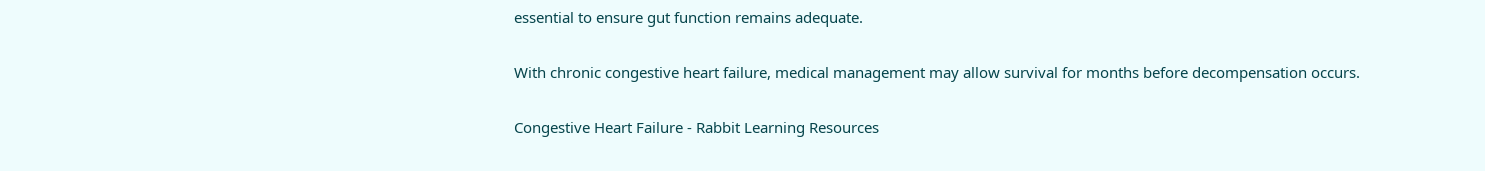essential to ensure gut function remains adequate.

With chronic congestive heart failure, medical management may allow survival for months before decompensation occurs.

Congestive Heart Failure - Rabbit Learning Resources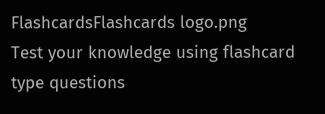FlashcardsFlashcards logo.png
Test your knowledge using flashcard type questions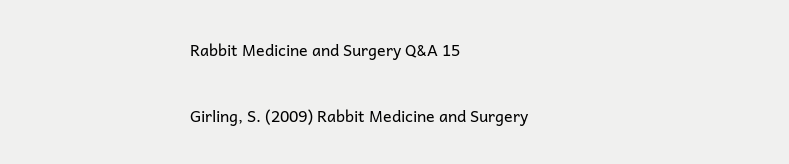Rabbit Medicine and Surgery Q&A 15


Girling, S. (2009) Rabbit Medicine and Surgery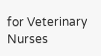for Veterinary Nurses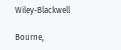Wiley-Blackwell

Bourne,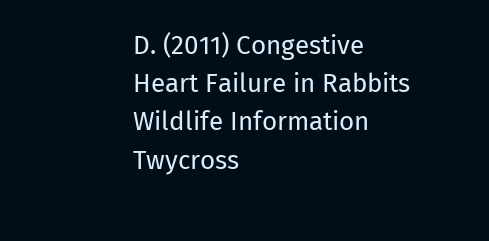D. (2011) Congestive Heart Failure in Rabbits Wildlife Information Twycross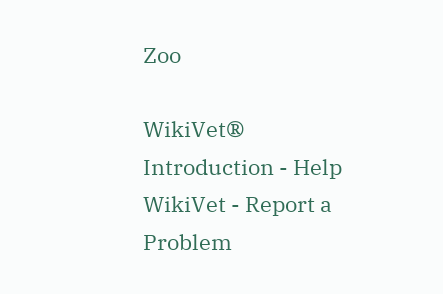Zoo

WikiVet® Introduction - Help WikiVet - Report a Problem